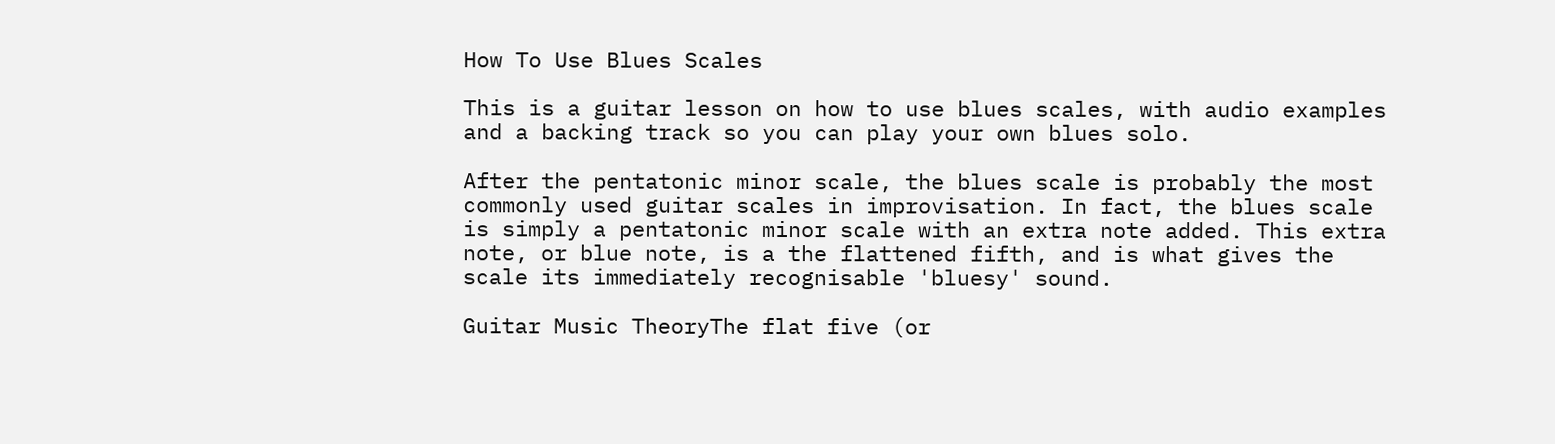How To Use Blues Scales

This is a guitar lesson on how to use blues scales, with audio examples and a backing track so you can play your own blues solo.

After the pentatonic minor scale, the blues scale is probably the most commonly used guitar scales in improvisation. In fact, the blues scale is simply a pentatonic minor scale with an extra note added. This extra note, or blue note, is a the flattened fifth, and is what gives the scale its immediately recognisable 'bluesy' sound.

Guitar Music TheoryThe flat five (or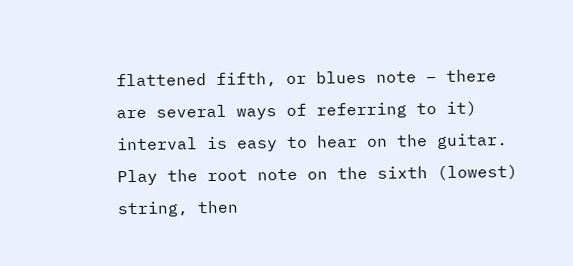flattened fifth, or blues note – there are several ways of referring to it) interval is easy to hear on the guitar. Play the root note on the sixth (lowest) string, then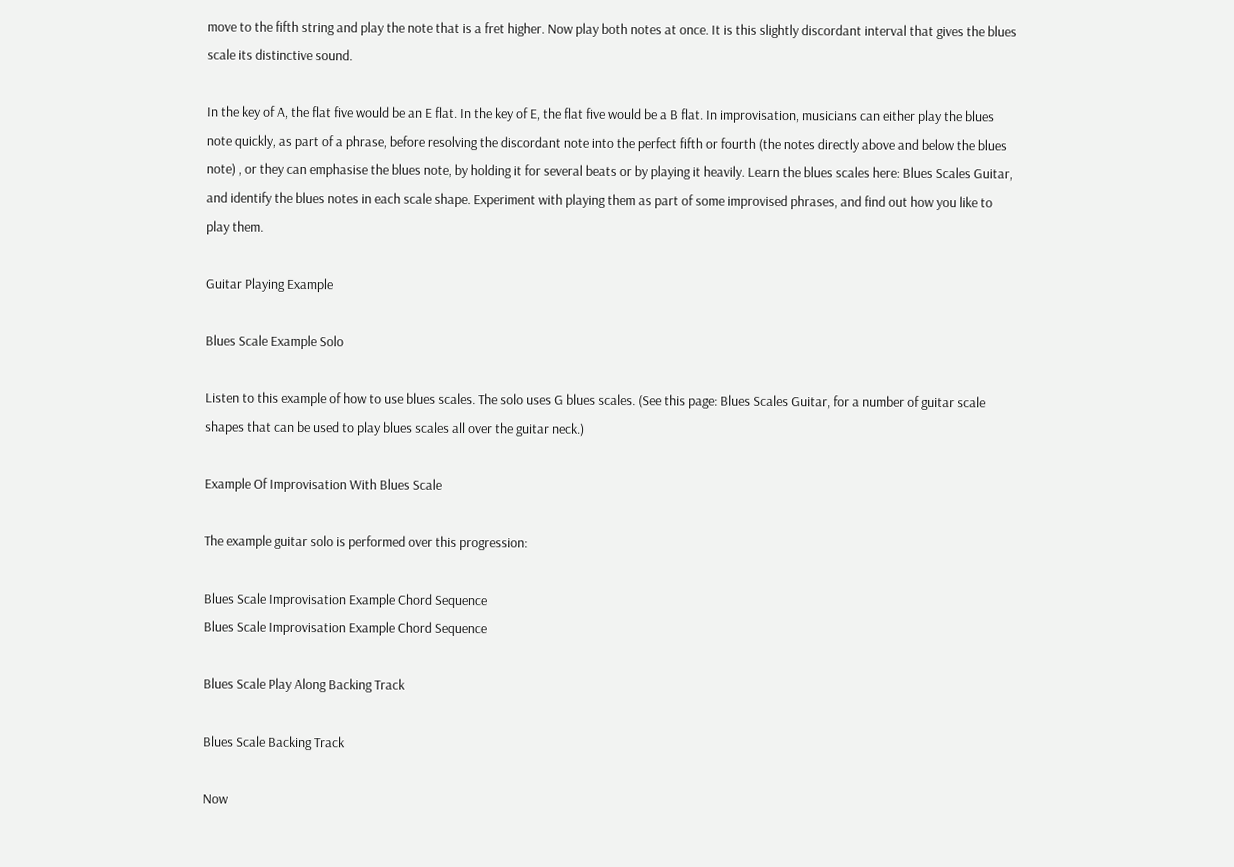move to the fifth string and play the note that is a fret higher. Now play both notes at once. It is this slightly discordant interval that gives the blues scale its distinctive sound.

In the key of A, the flat five would be an E flat. In the key of E, the flat five would be a B flat. In improvisation, musicians can either play the blues note quickly, as part of a phrase, before resolving the discordant note into the perfect fifth or fourth (the notes directly above and below the blues note) , or they can emphasise the blues note, by holding it for several beats or by playing it heavily. Learn the blues scales here: Blues Scales Guitar, and identify the blues notes in each scale shape. Experiment with playing them as part of some improvised phrases, and find out how you like to play them.

Guitar Playing Example

Blues Scale Example Solo

Listen to this example of how to use blues scales. The solo uses G blues scales. (See this page: Blues Scales Guitar, for a number of guitar scale shapes that can be used to play blues scales all over the guitar neck.)

Example Of Improvisation With Blues Scale

The example guitar solo is performed over this progression:

Blues Scale Improvisation Example Chord Sequence
Blues Scale Improvisation Example Chord Sequence

Blues Scale Play Along Backing Track

Blues Scale Backing Track

Now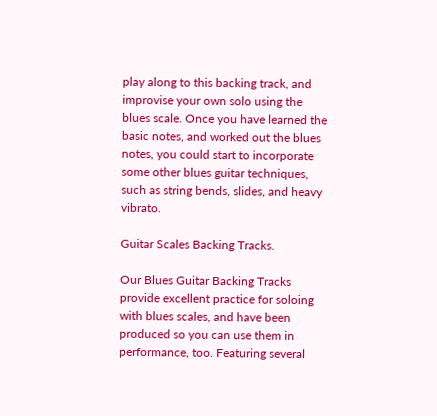play along to this backing track, and improvise your own solo using the blues scale. Once you have learned the basic notes, and worked out the blues notes, you could start to incorporate some other blues guitar techniques, such as string bends, slides, and heavy vibrato.

Guitar Scales Backing Tracks.

Our Blues Guitar Backing Tracks provide excellent practice for soloing with blues scales, and have been produced so you can use them in performance, too. Featuring several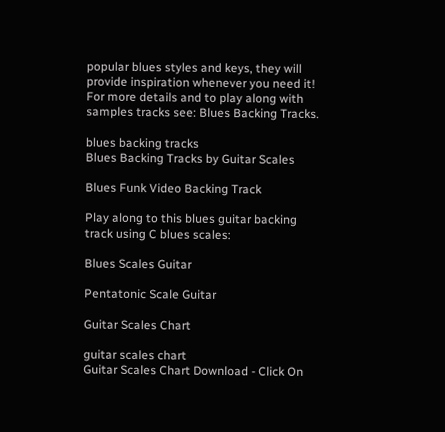popular blues styles and keys, they will provide inspiration whenever you need it! For more details and to play along with samples tracks see: Blues Backing Tracks.

blues backing tracks
Blues Backing Tracks by Guitar Scales

Blues Funk Video Backing Track

Play along to this blues guitar backing track using C blues scales:

Blues Scales Guitar

Pentatonic Scale Guitar

Guitar Scales Chart

guitar scales chart
Guitar Scales Chart Download - Click On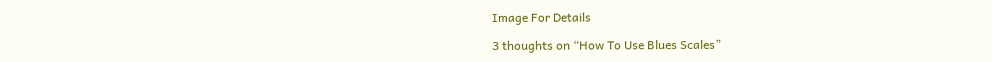Image For Details

3 thoughts on “How To Use Blues Scales”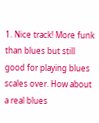1. Nice track! More funk than blues but still good for playing blues scales over. How about a real blues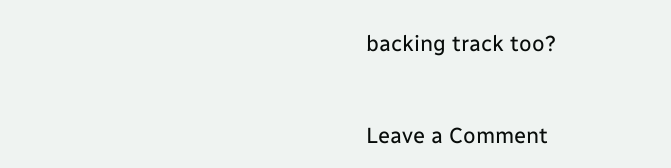backing track too?


Leave a Comment